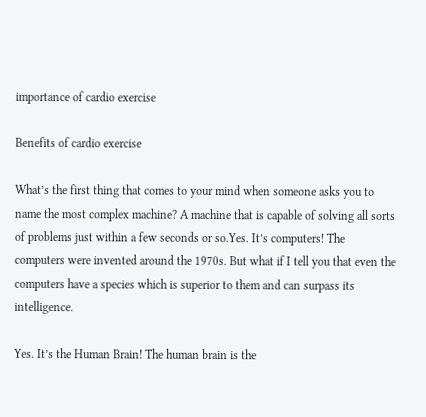importance of cardio exercise

Benefits of cardio exercise

What’s the first thing that comes to your mind when someone asks you to name the most complex machine? A machine that is capable of solving all sorts of problems just within a few seconds or so.Yes. It’s computers! The computers were invented around the 1970s. But what if I tell you that even the computers have a species which is superior to them and can surpass its intelligence.

Yes. It’s the Human Brain! The human brain is the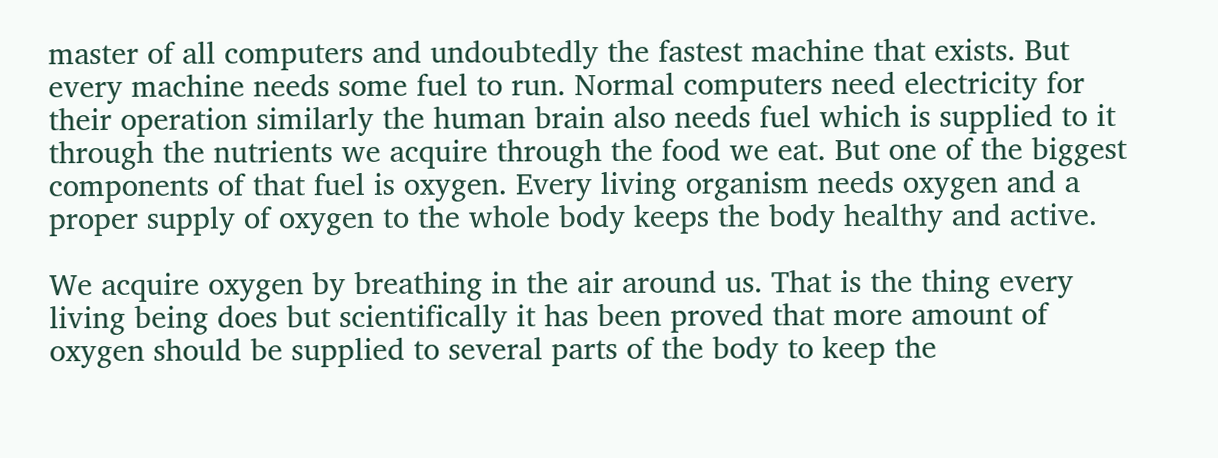master of all computers and undoubtedly the fastest machine that exists. But every machine needs some fuel to run. Normal computers need electricity for their operation similarly the human brain also needs fuel which is supplied to it through the nutrients we acquire through the food we eat. But one of the biggest components of that fuel is oxygen. Every living organism needs oxygen and a proper supply of oxygen to the whole body keeps the body healthy and active.

We acquire oxygen by breathing in the air around us. That is the thing every living being does but scientifically it has been proved that more amount of oxygen should be supplied to several parts of the body to keep the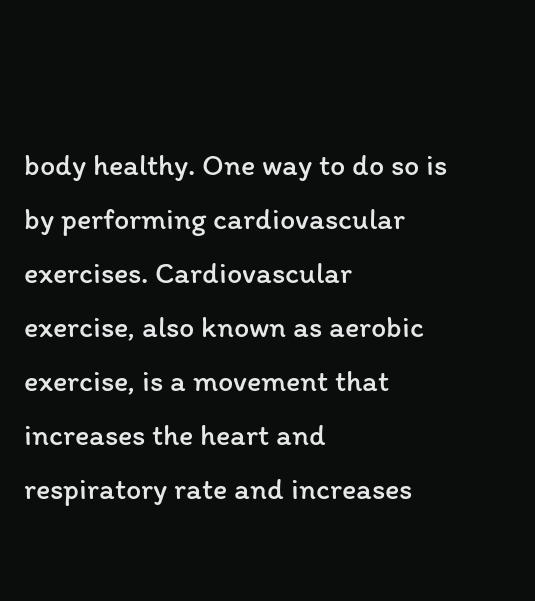body healthy. One way to do so is by performing cardiovascular exercises. Cardiovascular exercise, also known as aerobic exercise, is a movement that increases the heart and respiratory rate and increases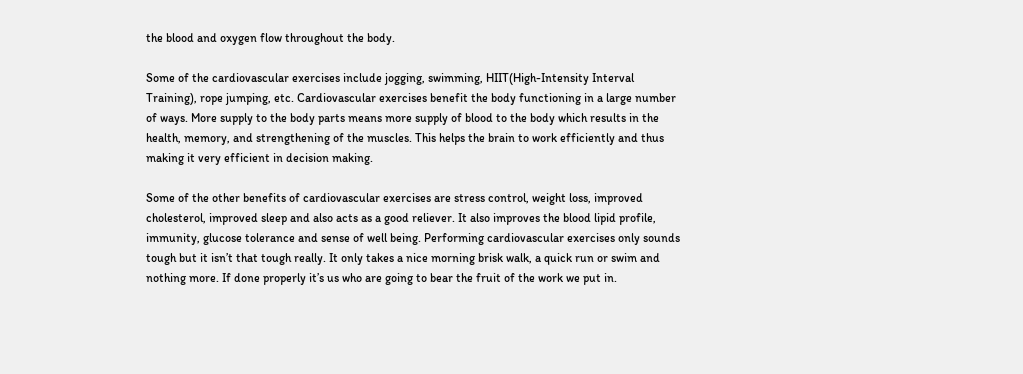the blood and oxygen flow throughout the body.

Some of the cardiovascular exercises include jogging, swimming, HIIT(High-Intensity Interval Training), rope jumping, etc. Cardiovascular exercises benefit the body functioning in a large number of ways. More supply to the body parts means more supply of blood to the body which results in the health, memory, and strengthening of the muscles. This helps the brain to work efficiently and thus making it very efficient in decision making.

Some of the other benefits of cardiovascular exercises are stress control, weight loss, improved cholesterol, improved sleep and also acts as a good reliever. It also improves the blood lipid profile, immunity, glucose tolerance and sense of well being. Performing cardiovascular exercises only sounds tough but it isn’t that tough really. It only takes a nice morning brisk walk, a quick run or swim and nothing more. If done properly it’s us who are going to bear the fruit of the work we put in.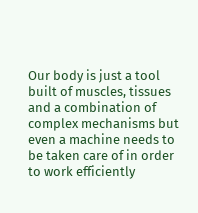Our body is just a tool built of muscles, tissues and a combination of complex mechanisms but even a machine needs to be taken care of in order to work efficiently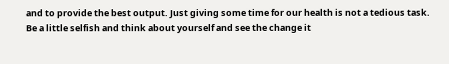and to provide the best output. Just giving some time for our health is not a tedious task. Be a little selfish and think about yourself and see the change it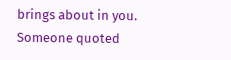brings about in you. Someone quoted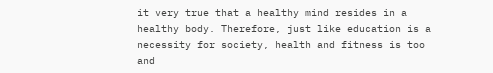it very true that a healthy mind resides in a healthy body. Therefore, just like education is a necessity for society, health and fitness is too and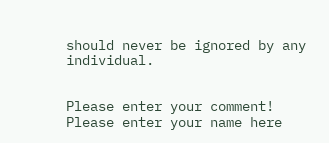should never be ignored by any individual.


Please enter your comment!
Please enter your name here